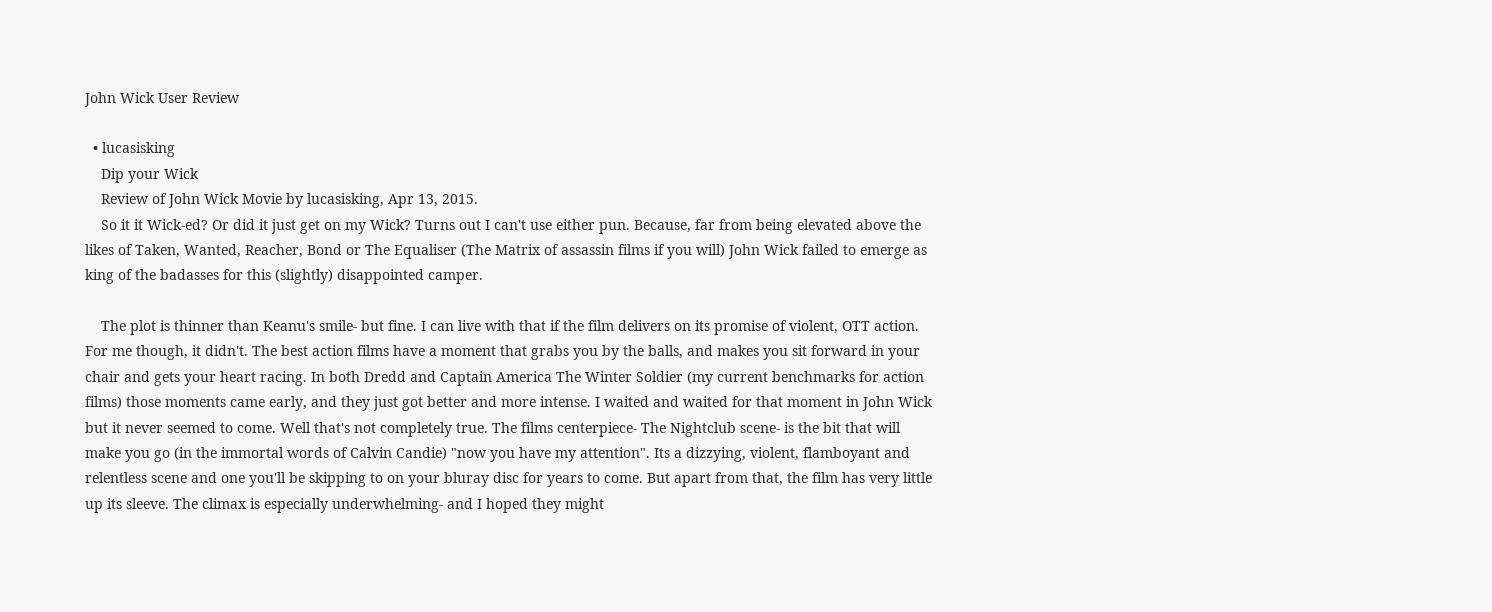John Wick User Review

  • lucasisking
    Dip your Wick
    Review of John Wick Movie by lucasisking, Apr 13, 2015.
    So it it Wick-ed? Or did it just get on my Wick? Turns out I can't use either pun. Because, far from being elevated above the likes of Taken, Wanted, Reacher, Bond or The Equaliser (The Matrix of assassin films if you will) John Wick failed to emerge as king of the badasses for this (slightly) disappointed camper.

    The plot is thinner than Keanu's smile- but fine. I can live with that if the film delivers on its promise of violent, OTT action. For me though, it didn't. The best action films have a moment that grabs you by the balls, and makes you sit forward in your chair and gets your heart racing. In both Dredd and Captain America The Winter Soldier (my current benchmarks for action films) those moments came early, and they just got better and more intense. I waited and waited for that moment in John Wick but it never seemed to come. Well that's not completely true. The films centerpiece- The Nightclub scene- is the bit that will make you go (in the immortal words of Calvin Candie) "now you have my attention". Its a dizzying, violent, flamboyant and relentless scene and one you'll be skipping to on your bluray disc for years to come. But apart from that, the film has very little up its sleeve. The climax is especially underwhelming- and I hoped they might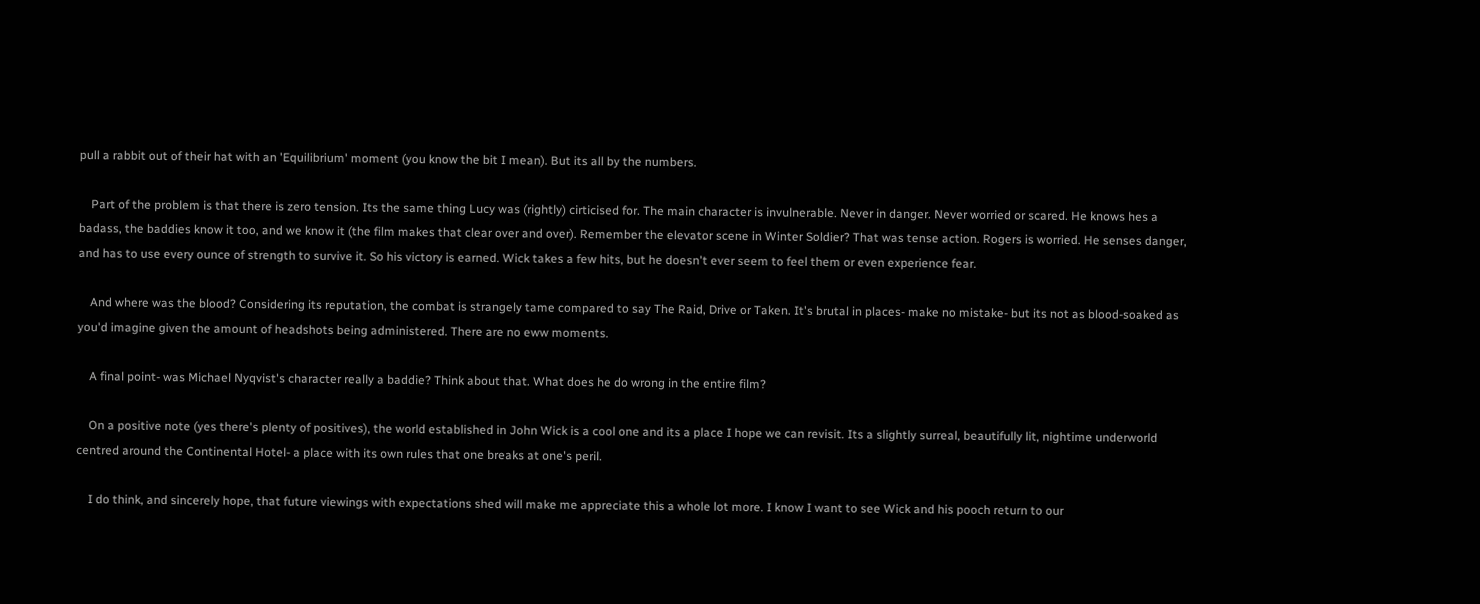pull a rabbit out of their hat with an 'Equilibrium' moment (you know the bit I mean). But its all by the numbers.

    Part of the problem is that there is zero tension. Its the same thing Lucy was (rightly) cirticised for. The main character is invulnerable. Never in danger. Never worried or scared. He knows hes a badass, the baddies know it too, and we know it (the film makes that clear over and over). Remember the elevator scene in Winter Soldier? That was tense action. Rogers is worried. He senses danger, and has to use every ounce of strength to survive it. So his victory is earned. Wick takes a few hits, but he doesn't ever seem to feel them or even experience fear.

    And where was the blood? Considering its reputation, the combat is strangely tame compared to say The Raid, Drive or Taken. It's brutal in places- make no mistake- but its not as blood-soaked as you'd imagine given the amount of headshots being administered. There are no eww moments.

    A final point- was Michael Nyqvist's character really a baddie? Think about that. What does he do wrong in the entire film?

    On a positive note (yes there's plenty of positives), the world established in John Wick is a cool one and its a place I hope we can revisit. Its a slightly surreal, beautifully lit, nightime underworld centred around the Continental Hotel- a place with its own rules that one breaks at one's peril.

    I do think, and sincerely hope, that future viewings with expectations shed will make me appreciate this a whole lot more. I know I want to see Wick and his pooch return to our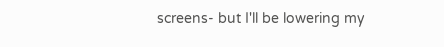screens- but I'll be lowering my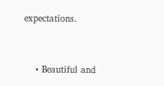expectations.


    • Beautiful and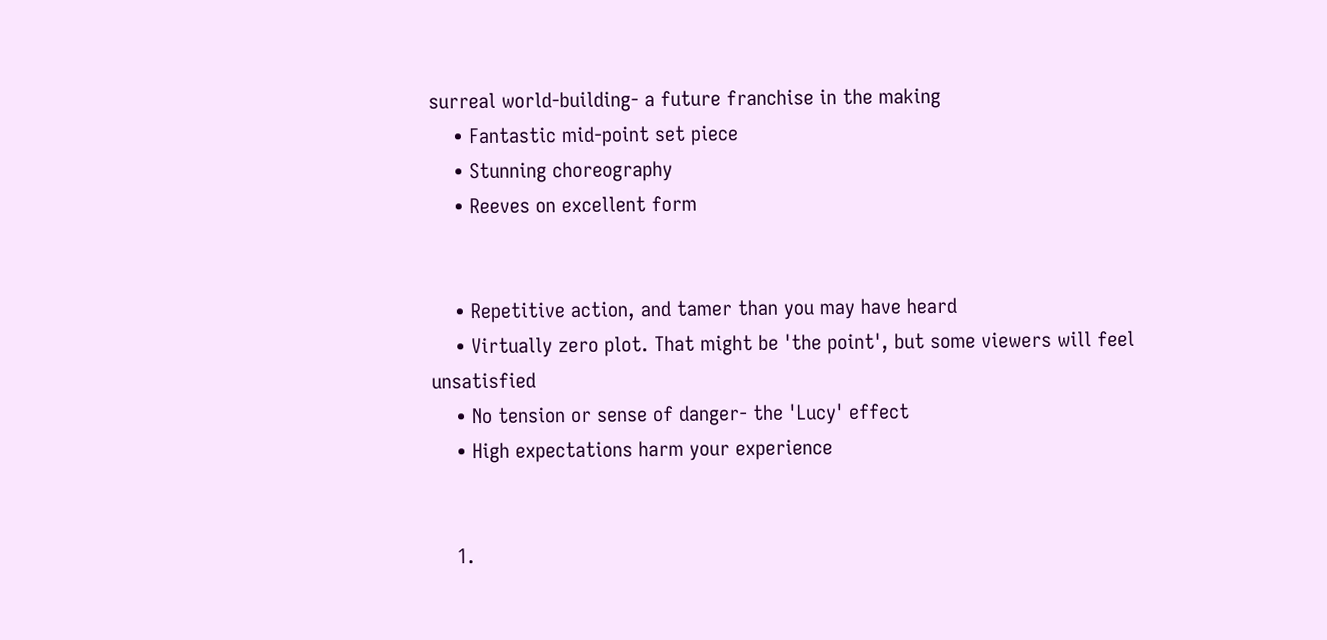surreal world-building- a future franchise in the making
    • Fantastic mid-point set piece
    • Stunning choreography
    • Reeves on excellent form


    • Repetitive action, and tamer than you may have heard
    • Virtually zero plot. That might be 'the point', but some viewers will feel unsatisfied
    • No tension or sense of danger- the 'Lucy' effect
    • High expectations harm your experience


    1.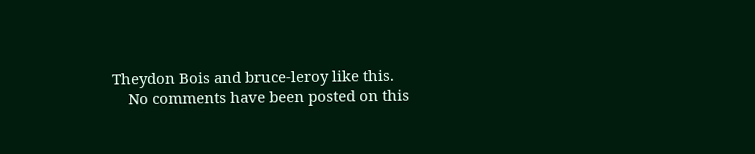Theydon Bois and bruce-leroy like this.
    No comments have been posted on this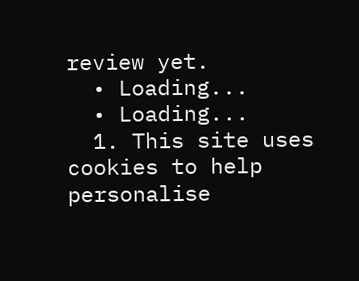review yet.
  • Loading...
  • Loading...
  1. This site uses cookies to help personalise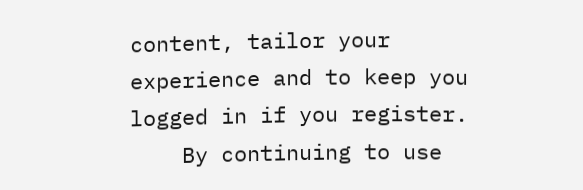content, tailor your experience and to keep you logged in if you register.
    By continuing to use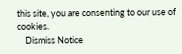this site, you are consenting to our use of cookies.
    Dismiss Notice